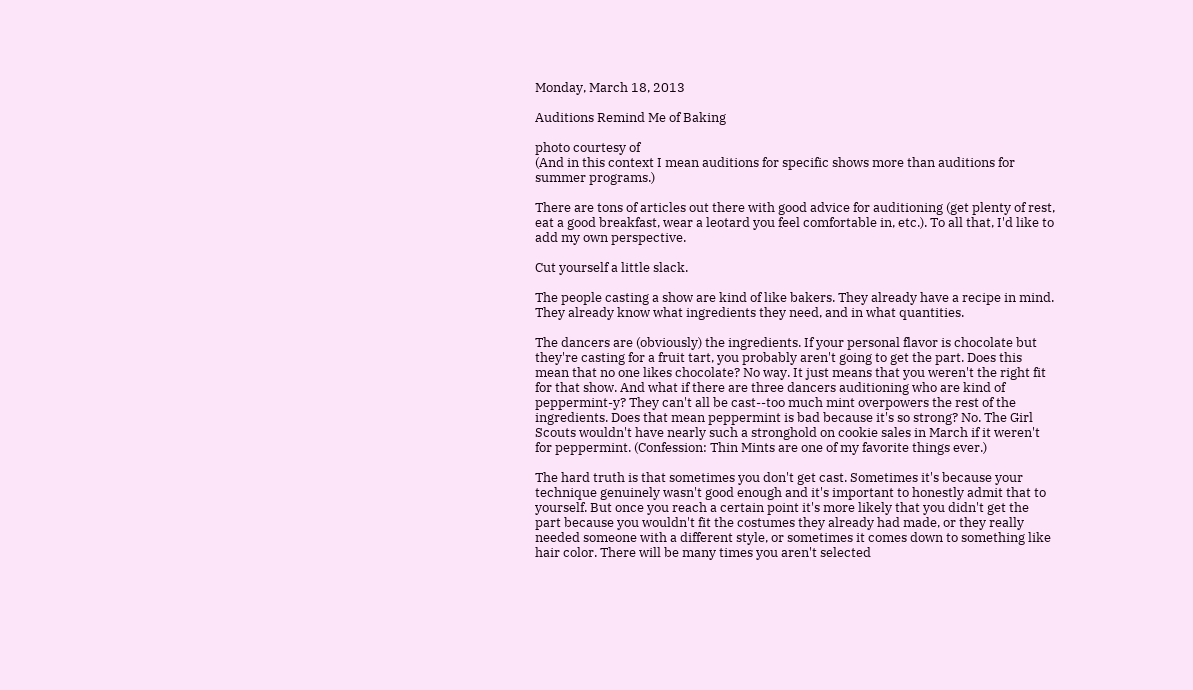Monday, March 18, 2013

Auditions Remind Me of Baking

photo courtesy of
(And in this context I mean auditions for specific shows more than auditions for summer programs.)

There are tons of articles out there with good advice for auditioning (get plenty of rest, eat a good breakfast, wear a leotard you feel comfortable in, etc.). To all that, I'd like to add my own perspective.

Cut yourself a little slack.

The people casting a show are kind of like bakers. They already have a recipe in mind. They already know what ingredients they need, and in what quantities.

The dancers are (obviously) the ingredients. If your personal flavor is chocolate but they're casting for a fruit tart, you probably aren't going to get the part. Does this mean that no one likes chocolate? No way. It just means that you weren't the right fit for that show. And what if there are three dancers auditioning who are kind of peppermint-y? They can't all be cast--too much mint overpowers the rest of the ingredients. Does that mean peppermint is bad because it's so strong? No. The Girl Scouts wouldn't have nearly such a stronghold on cookie sales in March if it weren't for peppermint. (Confession: Thin Mints are one of my favorite things ever.)

The hard truth is that sometimes you don't get cast. Sometimes it's because your technique genuinely wasn't good enough and it's important to honestly admit that to yourself. But once you reach a certain point it's more likely that you didn't get the part because you wouldn't fit the costumes they already had made, or they really needed someone with a different style, or sometimes it comes down to something like hair color. There will be many times you aren't selected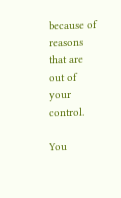because of reasons that are out of your control.

You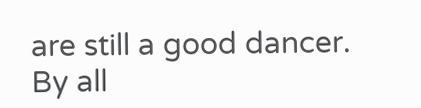are still a good dancer. By all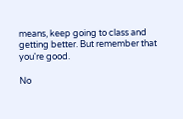means, keep going to class and getting better. But remember that you're good.

No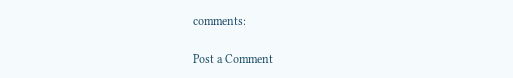comments:

Post a Comment